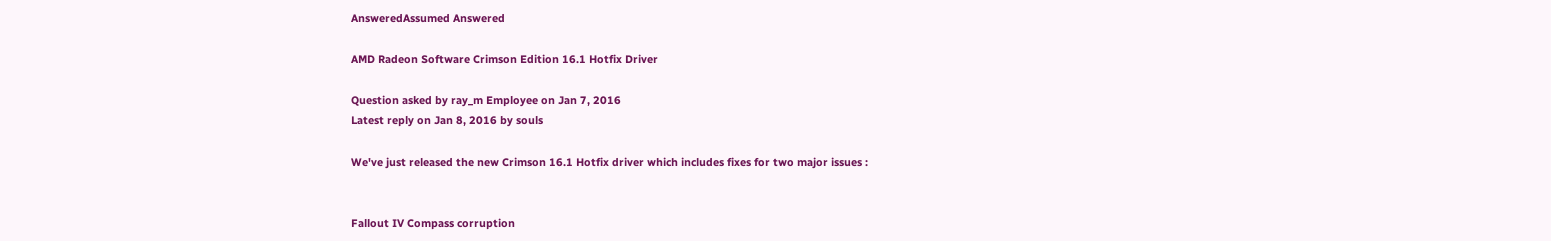AnsweredAssumed Answered

AMD Radeon Software Crimson Edition 16.1 Hotfix Driver

Question asked by ray_m Employee on Jan 7, 2016
Latest reply on Jan 8, 2016 by souls

We've just released the new Crimson 16.1 Hotfix driver which includes fixes for two major issues :


Fallout IV Compass corruption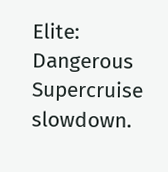Elite: Dangerous Supercruise slowdown.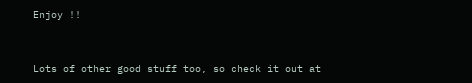Enjoy !!


Lots of other good stuff too, so check it out at